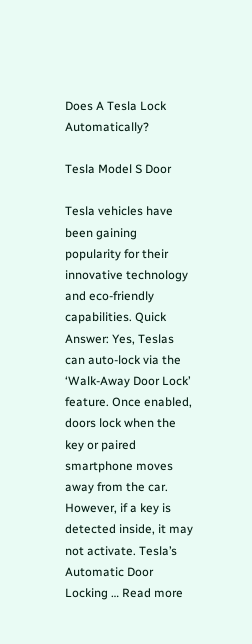Does A Tesla Lock Automatically?

Tesla Model S Door

Tesla vehicles have been gaining popularity for their innovative technology and eco-friendly capabilities. Quick Answer: Yes, Teslas can auto-lock via the ‘Walk-Away Door Lock’ feature. Once enabled, doors lock when the key or paired smartphone moves away from the car. However, if a key is detected inside, it may not activate. Tesla’s Automatic Door Locking … Read more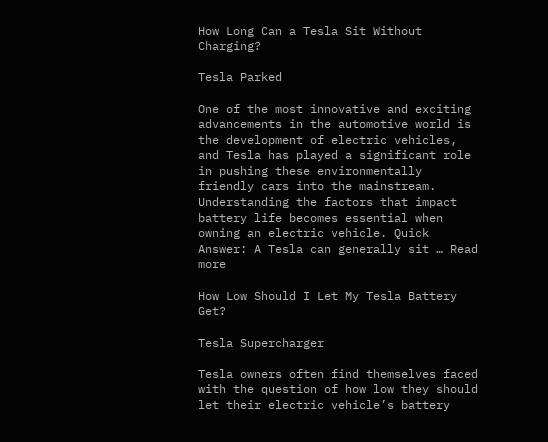How Long Can a Tesla Sit Without Charging?

Tesla Parked

One of the most innovative and exciting advancements in the automotive world is the development of electric vehicles, and Tesla has played a significant role in pushing these environmentally friendly cars into the mainstream. Understanding the factors that impact battery life becomes essential when owning an electric vehicle. Quick Answer: A Tesla can generally sit … Read more

How Low Should I Let My Tesla Battery Get?

Tesla Supercharger

Tesla owners often find themselves faced with the question of how low they should let their electric vehicle’s battery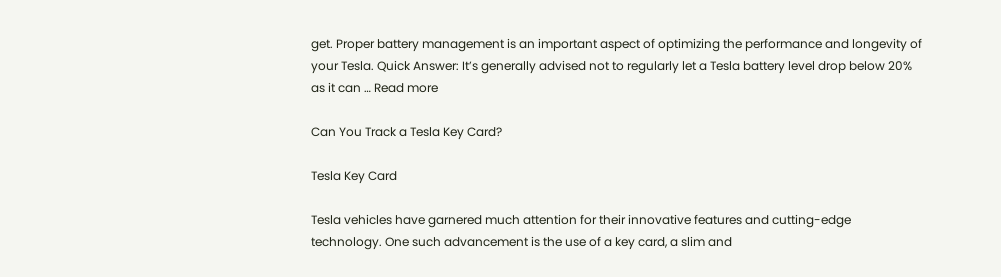get. Proper battery management is an important aspect of optimizing the performance and longevity of your Tesla. Quick Answer: It’s generally advised not to regularly let a Tesla battery level drop below 20% as it can … Read more

Can You Track a Tesla Key Card?

Tesla Key Card

Tesla vehicles have garnered much attention for their innovative features and cutting-edge technology. One such advancement is the use of a key card, a slim and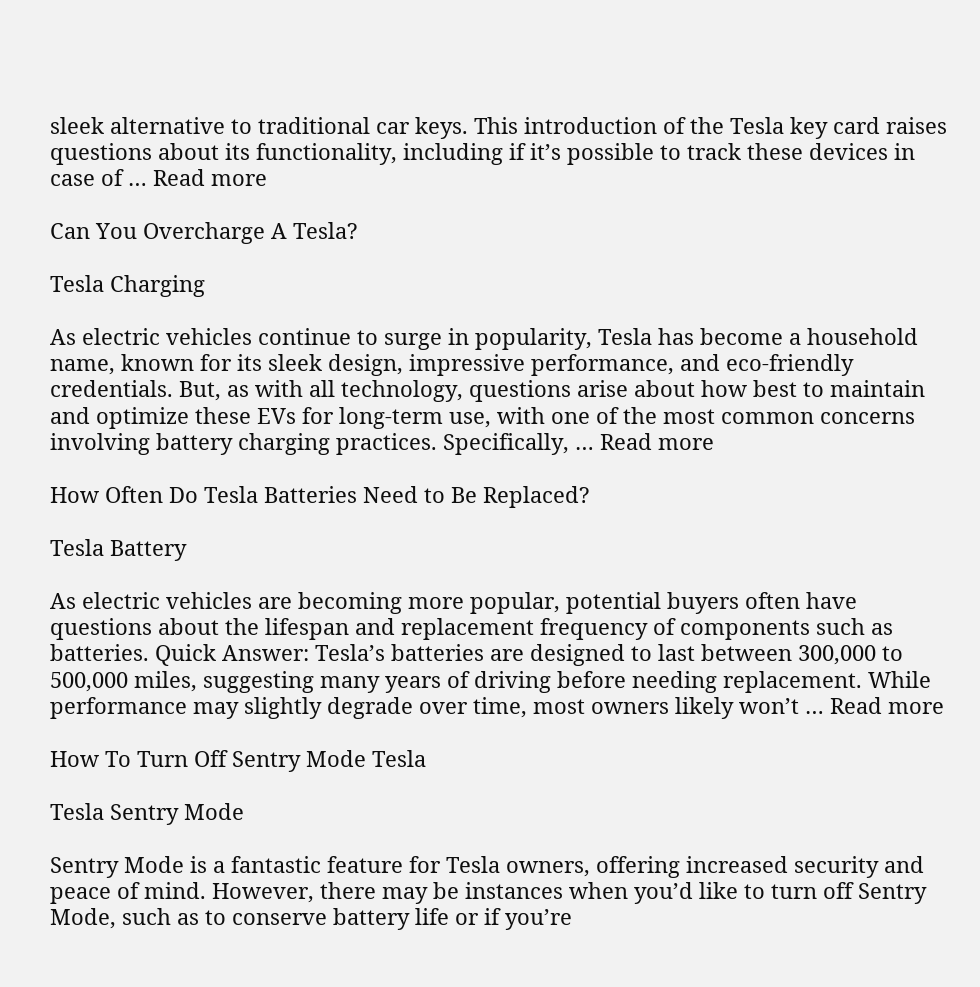sleek alternative to traditional car keys. This introduction of the Tesla key card raises questions about its functionality, including if it’s possible to track these devices in case of … Read more

Can You Overcharge A Tesla?

Tesla Charging

As electric vehicles continue to surge in popularity, Tesla has become a household name, known for its sleek design, impressive performance, and eco-friendly credentials. But, as with all technology, questions arise about how best to maintain and optimize these EVs for long-term use, with one of the most common concerns involving battery charging practices. Specifically, … Read more

How Often Do Tesla Batteries Need to Be Replaced?

Tesla Battery

As electric vehicles are becoming more popular, potential buyers often have questions about the lifespan and replacement frequency of components such as batteries. Quick Answer: Tesla’s batteries are designed to last between 300,000 to 500,000 miles, suggesting many years of driving before needing replacement. While performance may slightly degrade over time, most owners likely won’t … Read more

How To Turn Off Sentry Mode Tesla

Tesla Sentry Mode

Sentry Mode is a fantastic feature for Tesla owners, offering increased security and peace of mind. However, there may be instances when you’d like to turn off Sentry Mode, such as to conserve battery life or if you’re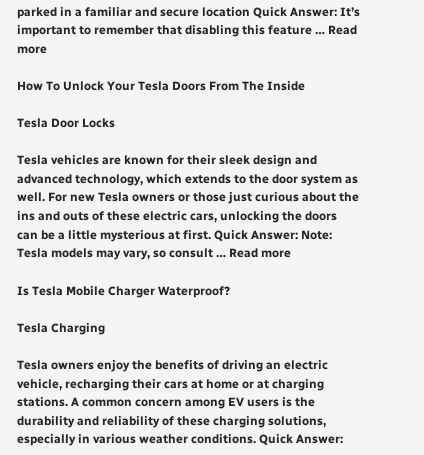parked in a familiar and secure location Quick Answer: It’s important to remember that disabling this feature … Read more

How To Unlock Your Tesla Doors From The Inside

Tesla Door Locks

Tesla vehicles are known for their sleek design and advanced technology, which extends to the door system as well. For new Tesla owners or those just curious about the ins and outs of these electric cars, unlocking the doors can be a little mysterious at first. Quick Answer: Note: Tesla models may vary, so consult … Read more

Is Tesla Mobile Charger Waterproof?

Tesla Charging

Tesla owners enjoy the benefits of driving an electric vehicle, recharging their cars at home or at charging stations. A common concern among EV users is the durability and reliability of these charging solutions, especially in various weather conditions. Quick Answer: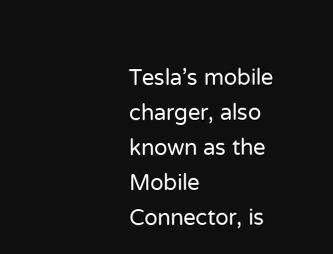Tesla’s mobile charger, also known as the Mobile Connector, is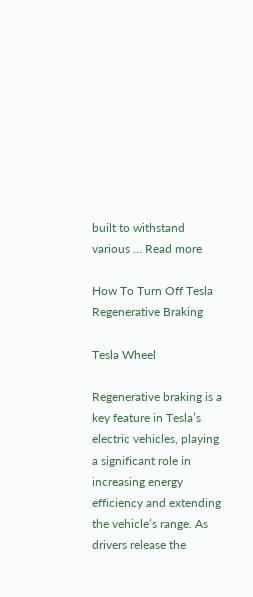built to withstand various … Read more

How To Turn Off Tesla Regenerative Braking

Tesla Wheel

Regenerative braking is a key feature in Tesla’s electric vehicles, playing a significant role in increasing energy efficiency and extending the vehicle’s range. As drivers release the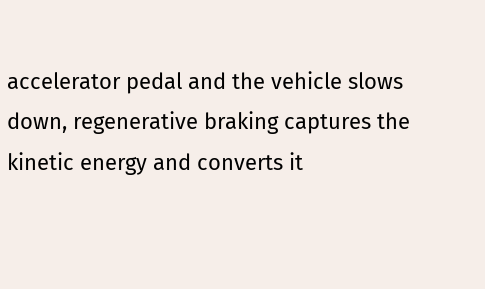accelerator pedal and the vehicle slows down, regenerative braking captures the kinetic energy and converts it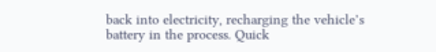back into electricity, recharging the vehicle’s battery in the process. Quick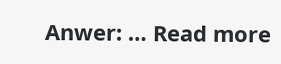Anwer: … Read more